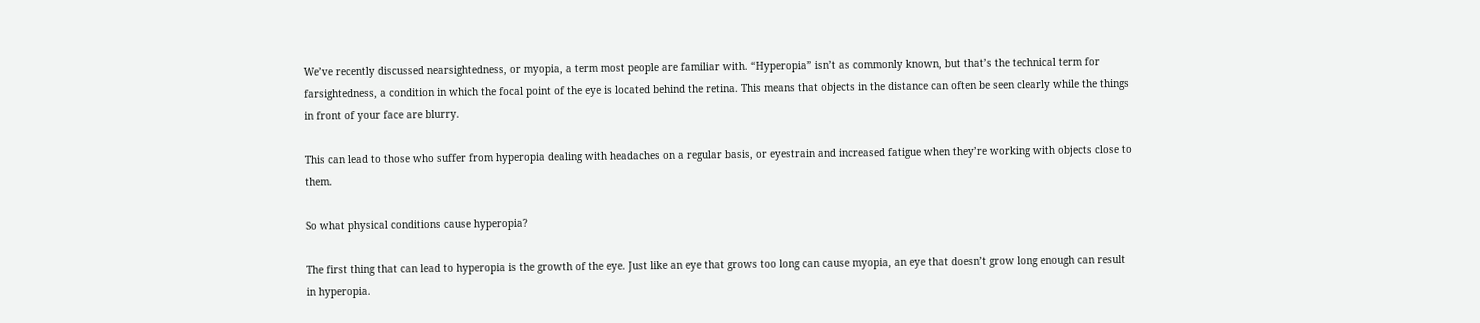We’ve recently discussed nearsightedness, or myopia, a term most people are familiar with. “Hyperopia” isn’t as commonly known, but that’s the technical term for farsightedness, a condition in which the focal point of the eye is located behind the retina. This means that objects in the distance can often be seen clearly while the things in front of your face are blurry.

This can lead to those who suffer from hyperopia dealing with headaches on a regular basis, or eyestrain and increased fatigue when they’re working with objects close to them.

So what physical conditions cause hyperopia?

The first thing that can lead to hyperopia is the growth of the eye. Just like an eye that grows too long can cause myopia, an eye that doesn’t grow long enough can result in hyperopia.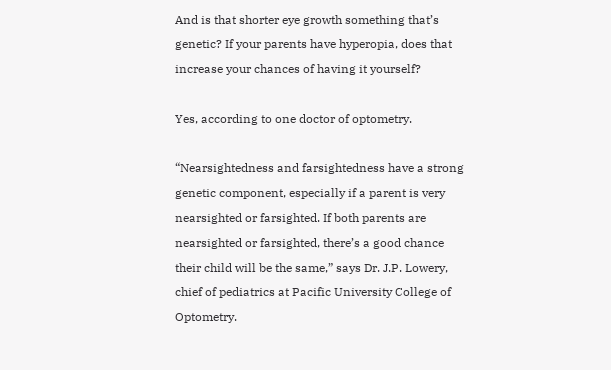And is that shorter eye growth something that’s genetic? If your parents have hyperopia, does that increase your chances of having it yourself?

Yes, according to one doctor of optometry.

“Nearsightedness and farsightedness have a strong genetic component, especially if a parent is very nearsighted or farsighted. If both parents are nearsighted or farsighted, there’s a good chance their child will be the same,” says Dr. J.P. Lowery, chief of pediatrics at Pacific University College of Optometry.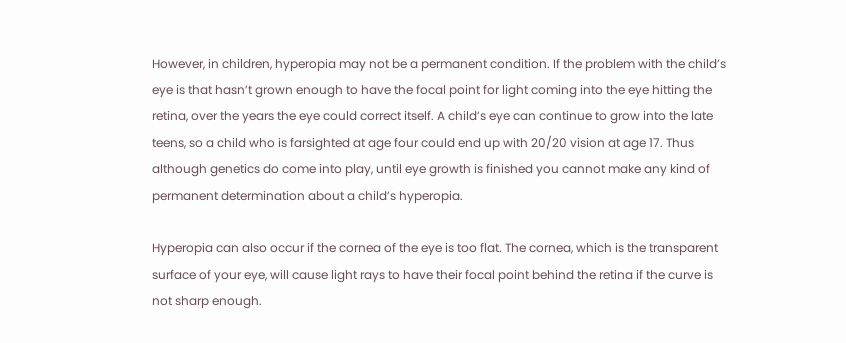However, in children, hyperopia may not be a permanent condition. If the problem with the child’s eye is that hasn’t grown enough to have the focal point for light coming into the eye hitting the retina, over the years the eye could correct itself. A child’s eye can continue to grow into the late teens, so a child who is farsighted at age four could end up with 20/20 vision at age 17. Thus although genetics do come into play, until eye growth is finished you cannot make any kind of permanent determination about a child’s hyperopia.

Hyperopia can also occur if the cornea of the eye is too flat. The cornea, which is the transparent surface of your eye, will cause light rays to have their focal point behind the retina if the curve is not sharp enough.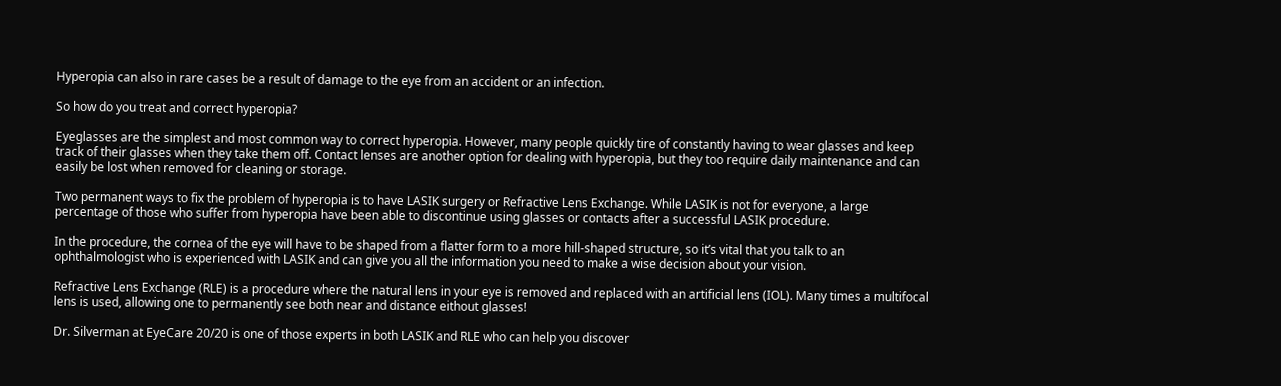Hyperopia can also in rare cases be a result of damage to the eye from an accident or an infection.

So how do you treat and correct hyperopia?

Eyeglasses are the simplest and most common way to correct hyperopia. However, many people quickly tire of constantly having to wear glasses and keep track of their glasses when they take them off. Contact lenses are another option for dealing with hyperopia, but they too require daily maintenance and can easily be lost when removed for cleaning or storage.

Two permanent ways to fix the problem of hyperopia is to have LASIK surgery or Refractive Lens Exchange. While LASIK is not for everyone, a large percentage of those who suffer from hyperopia have been able to discontinue using glasses or contacts after a successful LASIK procedure.

In the procedure, the cornea of the eye will have to be shaped from a flatter form to a more hill-shaped structure, so it’s vital that you talk to an ophthalmologist who is experienced with LASIK and can give you all the information you need to make a wise decision about your vision.

Refractive Lens Exchange (RLE) is a procedure where the natural lens in your eye is removed and replaced with an artificial lens (IOL). Many times a multifocal lens is used, allowing one to permanently see both near and distance eithout glasses!

Dr. Silverman at EyeCare 20/20 is one of those experts in both LASIK and RLE who can help you discover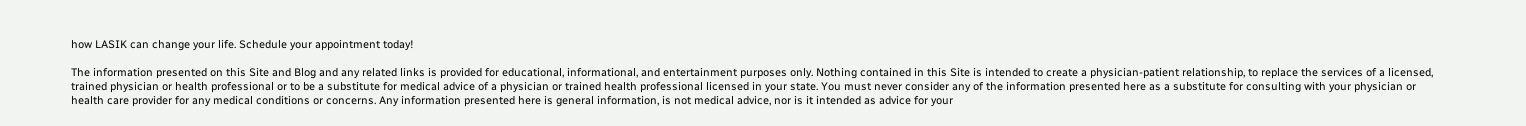how LASIK can change your life. Schedule your appointment today!

The information presented on this Site and Blog and any related links is provided for educational, informational, and entertainment purposes only. Nothing contained in this Site is intended to create a physician-patient relationship, to replace the services of a licensed, trained physician or health professional or to be a substitute for medical advice of a physician or trained health professional licensed in your state. You must never consider any of the information presented here as a substitute for consulting with your physician or health care provider for any medical conditions or concerns. Any information presented here is general information, is not medical advice, nor is it intended as advice for your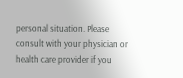personal situation. Please consult with your physician or health care provider if you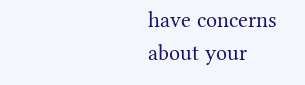have concerns about your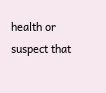health or suspect that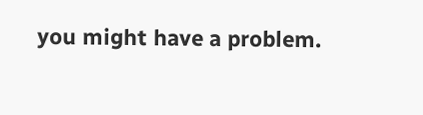you might have a problem.